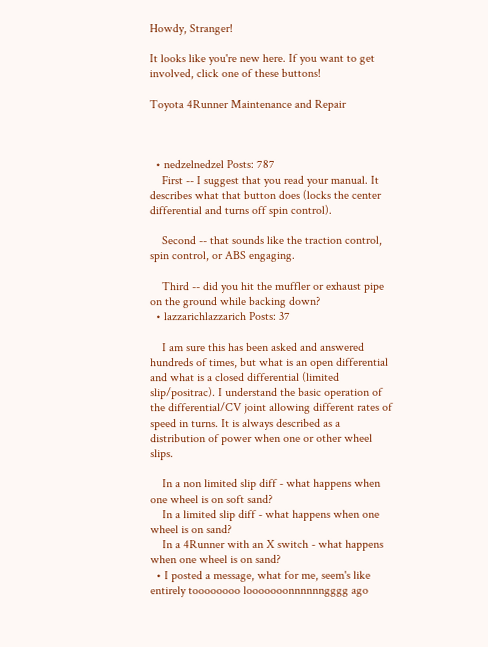Howdy, Stranger!

It looks like you're new here. If you want to get involved, click one of these buttons!

Toyota 4Runner Maintenance and Repair



  • nedzelnedzel Posts: 787
    First -- I suggest that you read your manual. It describes what that button does (locks the center differential and turns off spin control).

    Second -- that sounds like the traction control, spin control, or ABS engaging.

    Third -- did you hit the muffler or exhaust pipe on the ground while backing down?
  • lazzarichlazzarich Posts: 37

    I am sure this has been asked and answered hundreds of times, but what is an open differential and what is a closed differential (limited slip/positrac). I understand the basic operation of the differential/CV joint allowing different rates of speed in turns. It is always described as a distribution of power when one or other wheel slips.

    In a non limited slip diff - what happens when one wheel is on soft sand?
    In a limited slip diff - what happens when one wheel is on sand?
    In a 4Runner with an X switch - what happens when one wheel is on sand?
  • I posted a message, what for me, seem's like entirely toooooooo looooooonnnnnngggg ago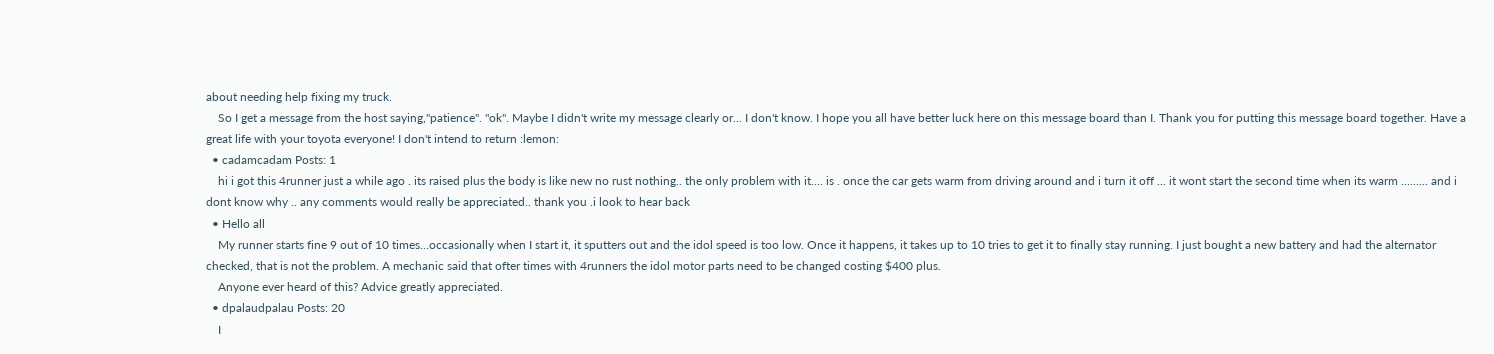about needing help fixing my truck.
    So I get a message from the host saying,"patience". "ok". Maybe I didn't write my message clearly or... I don't know. I hope you all have better luck here on this message board than I. Thank you for putting this message board together. Have a great life with your toyota everyone! I don't intend to return :lemon:
  • cadamcadam Posts: 1
    hi i got this 4runner just a while ago . its raised plus the body is like new no rust nothing.. the only problem with it.... is . once the car gets warm from driving around and i turn it off ... it wont start the second time when its warm ......... and i dont know why .. any comments would really be appreciated.. thank you .i look to hear back
  • Hello all
    My runner starts fine 9 out of 10 times...occasionally when I start it, it sputters out and the idol speed is too low. Once it happens, it takes up to 10 tries to get it to finally stay running. I just bought a new battery and had the alternator checked, that is not the problem. A mechanic said that ofter times with 4runners the idol motor parts need to be changed costing $400 plus.
    Anyone ever heard of this? Advice greatly appreciated.
  • dpalaudpalau Posts: 20
    I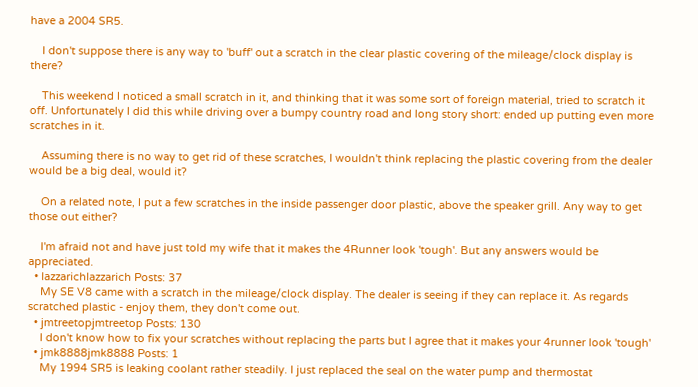have a 2004 SR5.

    I don't suppose there is any way to 'buff' out a scratch in the clear plastic covering of the mileage/clock display is there?

    This weekend I noticed a small scratch in it, and thinking that it was some sort of foreign material, tried to scratch it off. Unfortunately I did this while driving over a bumpy country road and long story short: ended up putting even more scratches in it.

    Assuming there is no way to get rid of these scratches, I wouldn't think replacing the plastic covering from the dealer would be a big deal, would it?

    On a related note, I put a few scratches in the inside passenger door plastic, above the speaker grill. Any way to get those out either?

    I'm afraid not and have just told my wife that it makes the 4Runner look 'tough'. But any answers would be appreciated.
  • lazzarichlazzarich Posts: 37
    My SE V8 came with a scratch in the mileage/clock display. The dealer is seeing if they can replace it. As regards scratched plastic - enjoy them, they don't come out.
  • jmtreetopjmtreetop Posts: 130
    I don't know how to fix your scratches without replacing the parts but I agree that it makes your 4runner look 'tough'
  • jmk8888jmk8888 Posts: 1
    My 1994 SR5 is leaking coolant rather steadily. I just replaced the seal on the water pump and thermostat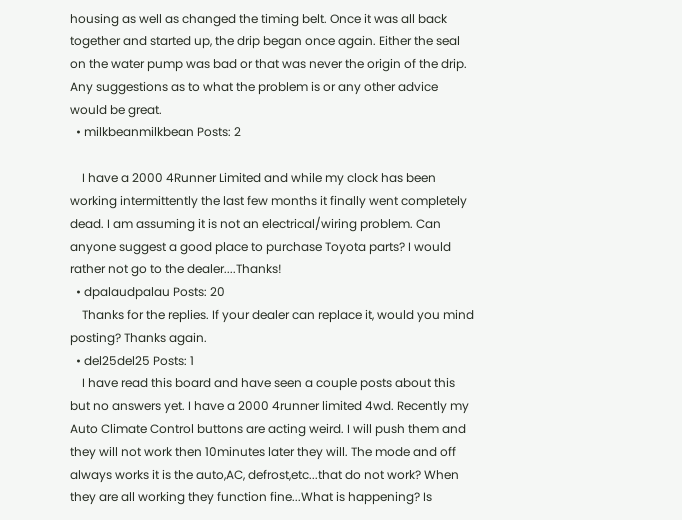housing as well as changed the timing belt. Once it was all back together and started up, the drip began once again. Either the seal on the water pump was bad or that was never the origin of the drip. Any suggestions as to what the problem is or any other advice would be great.
  • milkbeanmilkbean Posts: 2

    I have a 2000 4Runner Limited and while my clock has been working intermittently the last few months it finally went completely dead. I am assuming it is not an electrical/wiring problem. Can anyone suggest a good place to purchase Toyota parts? I would rather not go to the dealer....Thanks!
  • dpalaudpalau Posts: 20
    Thanks for the replies. If your dealer can replace it, would you mind posting? Thanks again.
  • del25del25 Posts: 1
    I have read this board and have seen a couple posts about this but no answers yet. I have a 2000 4runner limited 4wd. Recently my Auto Climate Control buttons are acting weird. I will push them and they will not work then 10minutes later they will. The mode and off always works it is the auto,AC, defrost,etc...that do not work? When they are all working they function fine...What is happening? Is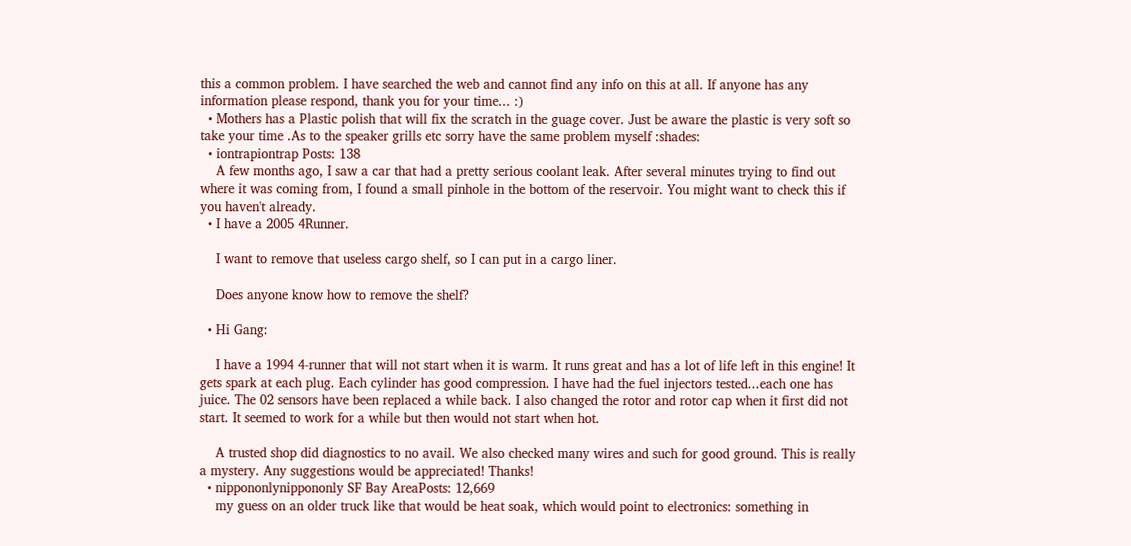this a common problem. I have searched the web and cannot find any info on this at all. If anyone has any information please respond, thank you for your time... :)
  • Mothers has a Plastic polish that will fix the scratch in the guage cover. Just be aware the plastic is very soft so take your time .As to the speaker grills etc sorry have the same problem myself :shades:
  • iontrapiontrap Posts: 138
    A few months ago, I saw a car that had a pretty serious coolant leak. After several minutes trying to find out where it was coming from, I found a small pinhole in the bottom of the reservoir. You might want to check this if you haven't already.
  • I have a 2005 4Runner.

    I want to remove that useless cargo shelf, so I can put in a cargo liner.

    Does anyone know how to remove the shelf?

  • Hi Gang:

    I have a 1994 4-runner that will not start when it is warm. It runs great and has a lot of life left in this engine! It gets spark at each plug. Each cylinder has good compression. I have had the fuel injectors tested...each one has juice. The 02 sensors have been replaced a while back. I also changed the rotor and rotor cap when it first did not start. It seemed to work for a while but then would not start when hot.

    A trusted shop did diagnostics to no avail. We also checked many wires and such for good ground. This is really a mystery. Any suggestions would be appreciated! Thanks!
  • nippononlynippononly SF Bay AreaPosts: 12,669
    my guess on an older truck like that would be heat soak, which would point to electronics: something in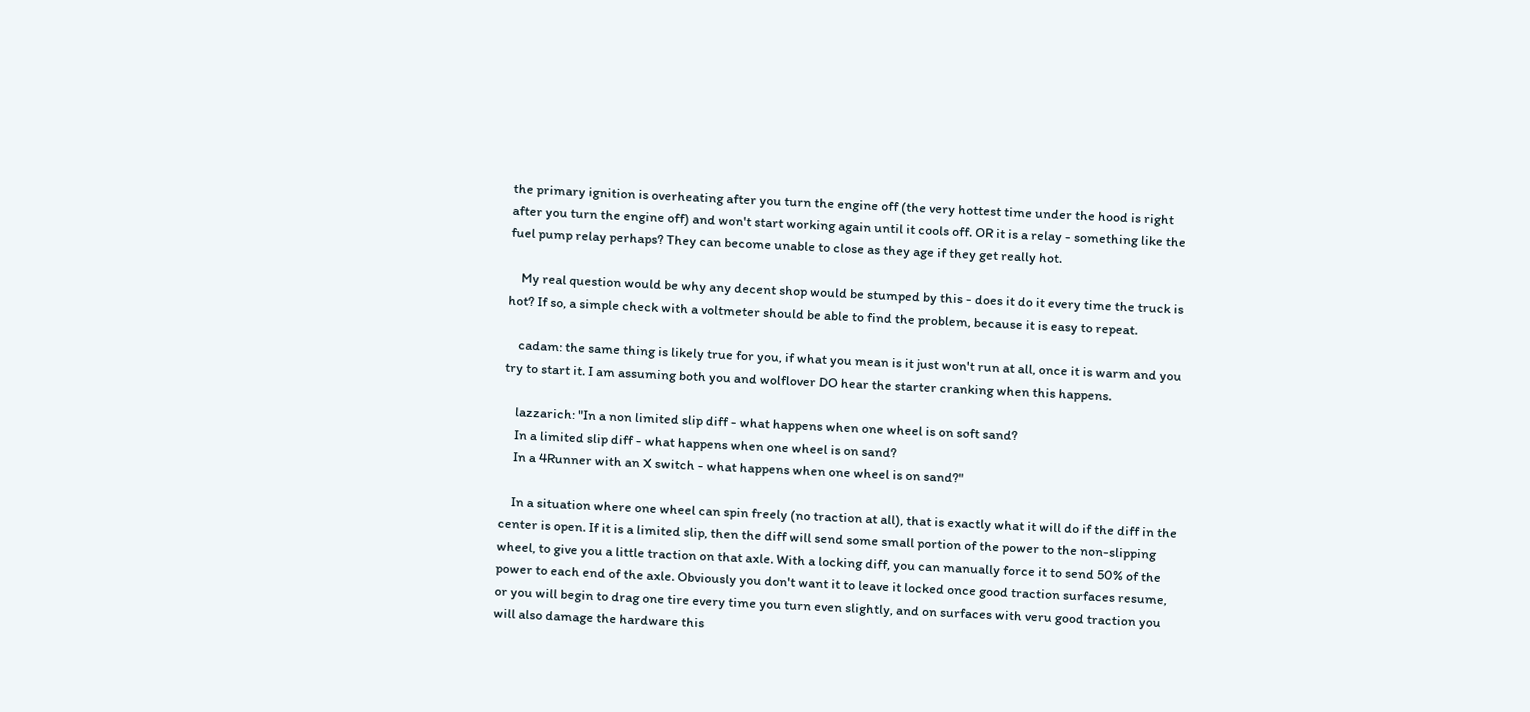the primary ignition is overheating after you turn the engine off (the very hottest time under the hood is right after you turn the engine off) and won't start working again until it cools off. OR it is a relay - something like the fuel pump relay perhaps? They can become unable to close as they age if they get really hot.

    My real question would be why any decent shop would be stumped by this - does it do it every time the truck is hot? If so, a simple check with a voltmeter should be able to find the problem, because it is easy to repeat.

    cadam: the same thing is likely true for you, if what you mean is it just won't run at all, once it is warm and you try to start it. I am assuming both you and wolflover DO hear the starter cranking when this happens.

    lazzarich: "In a non limited slip diff - what happens when one wheel is on soft sand?
    In a limited slip diff - what happens when one wheel is on sand?
    In a 4Runner with an X switch - what happens when one wheel is on sand?"

    In a situation where one wheel can spin freely (no traction at all), that is exactly what it will do if the diff in the center is open. If it is a limited slip, then the diff will send some small portion of the power to the non-slipping wheel, to give you a little traction on that axle. With a locking diff, you can manually force it to send 50% of the power to each end of the axle. Obviously you don't want it to leave it locked once good traction surfaces resume, or you will begin to drag one tire every time you turn even slightly, and on surfaces with veru good traction you will also damage the hardware this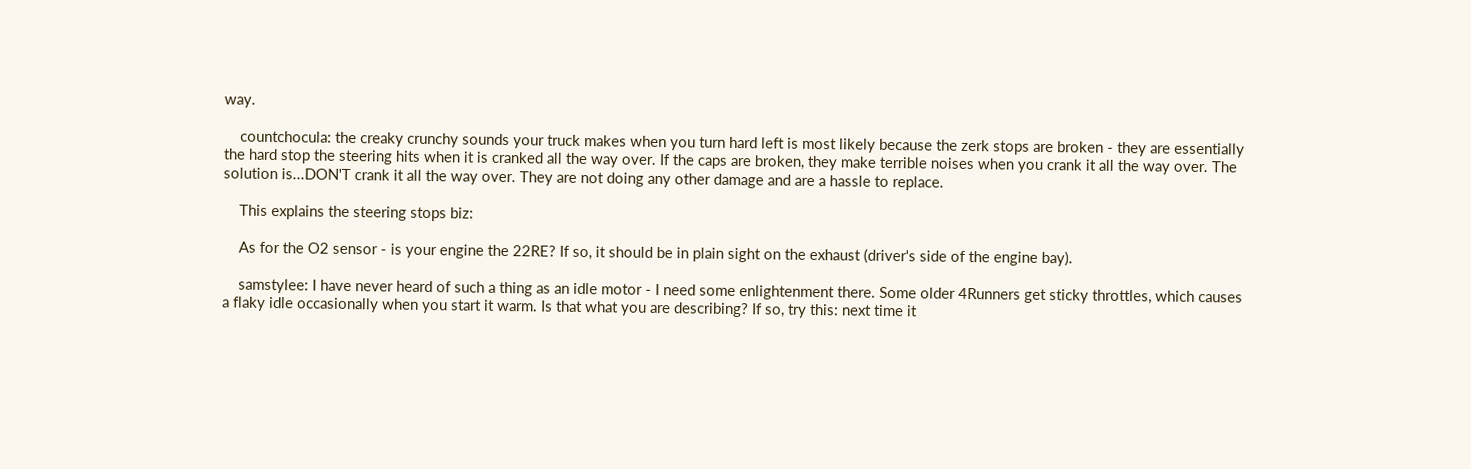way.

    countchocula: the creaky crunchy sounds your truck makes when you turn hard left is most likely because the zerk stops are broken - they are essentially the hard stop the steering hits when it is cranked all the way over. If the caps are broken, they make terrible noises when you crank it all the way over. The solution is...DON'T crank it all the way over. They are not doing any other damage and are a hassle to replace.

    This explains the steering stops biz:

    As for the O2 sensor - is your engine the 22RE? If so, it should be in plain sight on the exhaust (driver's side of the engine bay).

    samstylee: I have never heard of such a thing as an idle motor - I need some enlightenment there. Some older 4Runners get sticky throttles, which causes a flaky idle occasionally when you start it warm. Is that what you are describing? If so, try this: next time it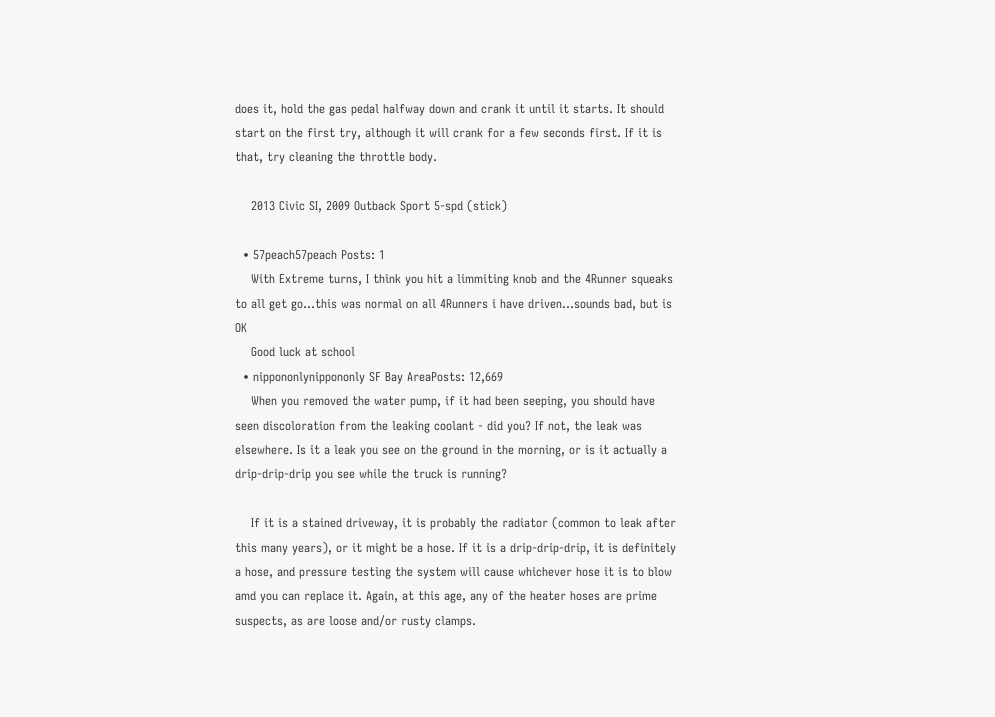does it, hold the gas pedal halfway down and crank it until it starts. It should start on the first try, although it will crank for a few seconds first. If it is that, try cleaning the throttle body.

    2013 Civic SI, 2009 Outback Sport 5-spd (stick)

  • 57peach57peach Posts: 1
    With Extreme turns, I think you hit a limmiting knob and the 4Runner squeaks to all get go...this was normal on all 4Runners i have driven...sounds bad, but is OK
    Good luck at school
  • nippononlynippononly SF Bay AreaPosts: 12,669
    When you removed the water pump, if it had been seeping, you should have seen discoloration from the leaking coolant - did you? If not, the leak was elsewhere. Is it a leak you see on the ground in the morning, or is it actually a drip-drip-drip you see while the truck is running?

    If it is a stained driveway, it is probably the radiator (common to leak after this many years), or it might be a hose. If it is a drip-drip-drip, it is definitely a hose, and pressure testing the system will cause whichever hose it is to blow amd you can replace it. Again, at this age, any of the heater hoses are prime suspects, as are loose and/or rusty clamps.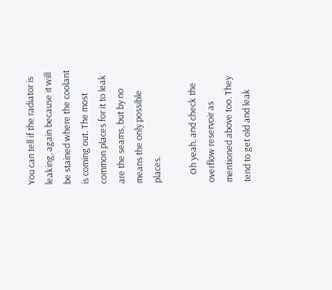You can tell if the radiator is leaking, again because it will be stained where the coolant is coming out. The most common places for it to leak are the seams, but by no means the only possible places.

    Oh yeah, and check the overflow reservoir as mentioned above too. They tend to get old and leak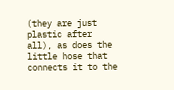(they are just plastic after all), as does the little hose that connects it to the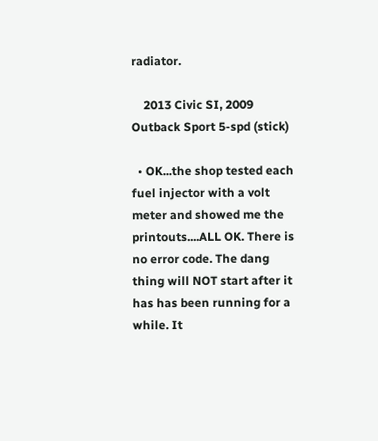radiator.

    2013 Civic SI, 2009 Outback Sport 5-spd (stick)

  • OK...the shop tested each fuel injector with a volt meter and showed me the printouts....ALL OK. There is no error code. The dang thing will NOT start after it has has been running for a while. It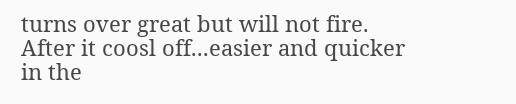turns over great but will not fire. After it coosl off...easier and quicker in the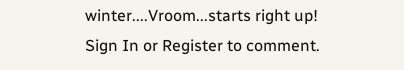winter....Vroom...starts right up!
Sign In or Register to comment.